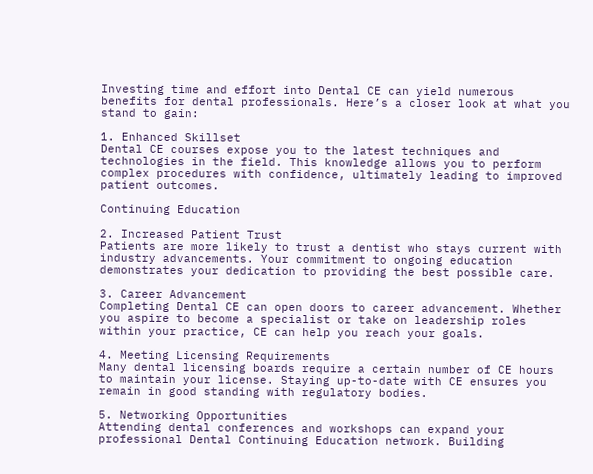Investing time and effort into Dental CE can yield numerous benefits for dental professionals. Here’s a closer look at what you stand to gain:

1. Enhanced Skillset
Dental CE courses expose you to the latest techniques and technologies in the field. This knowledge allows you to perform complex procedures with confidence, ultimately leading to improved patient outcomes.

Continuing Education

2. Increased Patient Trust
Patients are more likely to trust a dentist who stays current with industry advancements. Your commitment to ongoing education demonstrates your dedication to providing the best possible care.

3. Career Advancement
Completing Dental CE can open doors to career advancement. Whether you aspire to become a specialist or take on leadership roles within your practice, CE can help you reach your goals.

4. Meeting Licensing Requirements
Many dental licensing boards require a certain number of CE hours to maintain your license. Staying up-to-date with CE ensures you remain in good standing with regulatory bodies.

5. Networking Opportunities
Attending dental conferences and workshops can expand your professional Dental Continuing Education network. Building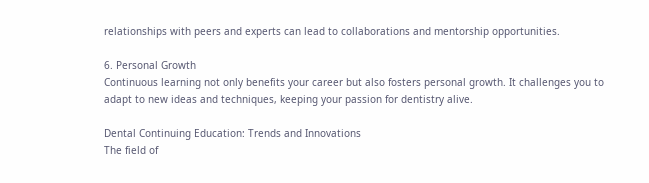relationships with peers and experts can lead to collaborations and mentorship opportunities.

6. Personal Growth
Continuous learning not only benefits your career but also fosters personal growth. It challenges you to adapt to new ideas and techniques, keeping your passion for dentistry alive.

Dental Continuing Education: Trends and Innovations
The field of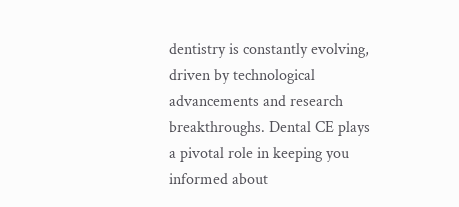dentistry is constantly evolving, driven by technological advancements and research breakthroughs. Dental CE plays a pivotal role in keeping you informed about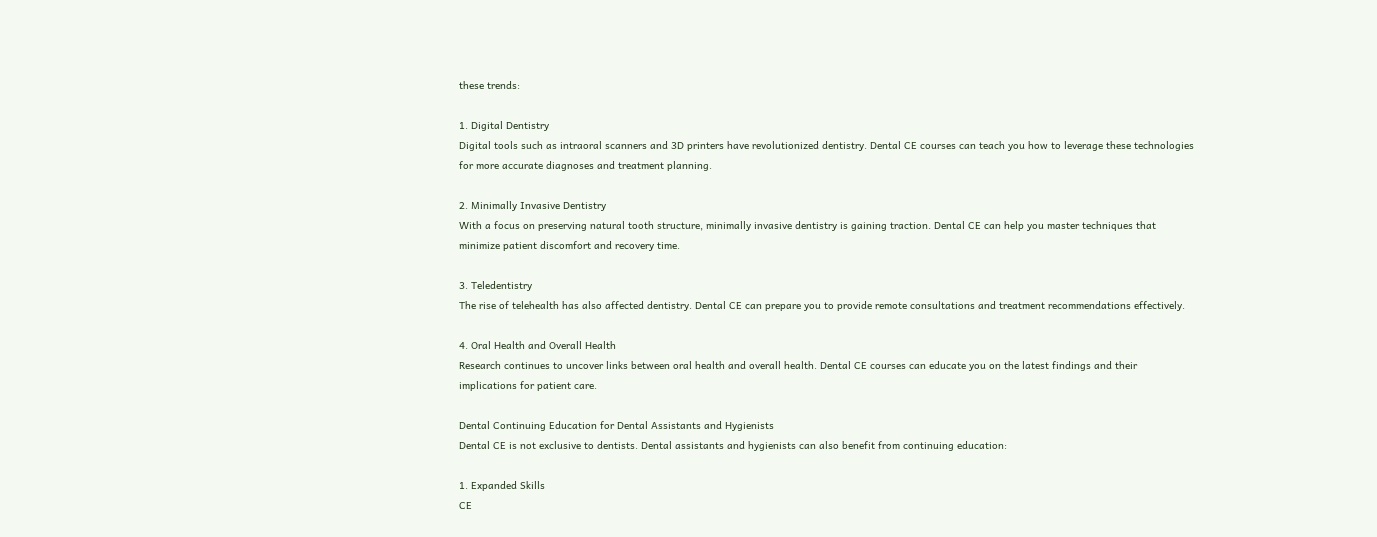these trends:

1. Digital Dentistry
Digital tools such as intraoral scanners and 3D printers have revolutionized dentistry. Dental CE courses can teach you how to leverage these technologies for more accurate diagnoses and treatment planning.

2. Minimally Invasive Dentistry
With a focus on preserving natural tooth structure, minimally invasive dentistry is gaining traction. Dental CE can help you master techniques that minimize patient discomfort and recovery time.

3. Teledentistry
The rise of telehealth has also affected dentistry. Dental CE can prepare you to provide remote consultations and treatment recommendations effectively.

4. Oral Health and Overall Health
Research continues to uncover links between oral health and overall health. Dental CE courses can educate you on the latest findings and their implications for patient care.

Dental Continuing Education for Dental Assistants and Hygienists
Dental CE is not exclusive to dentists. Dental assistants and hygienists can also benefit from continuing education:

1. Expanded Skills
CE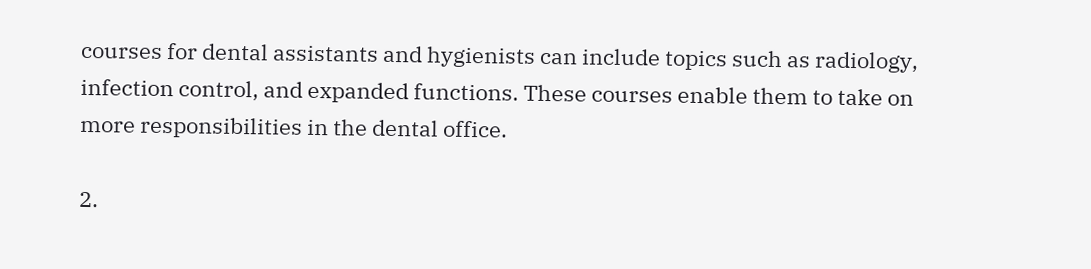courses for dental assistants and hygienists can include topics such as radiology, infection control, and expanded functions. These courses enable them to take on more responsibilities in the dental office.

2.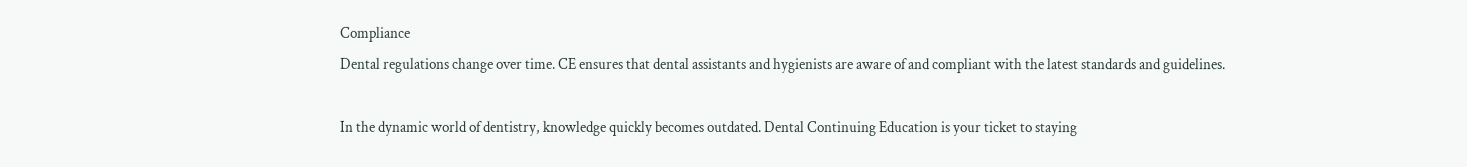Compliance
Dental regulations change over time. CE ensures that dental assistants and hygienists are aware of and compliant with the latest standards and guidelines.

In the dynamic world of dentistry, knowledge quickly becomes outdated. Dental Continuing Education is your ticket to staying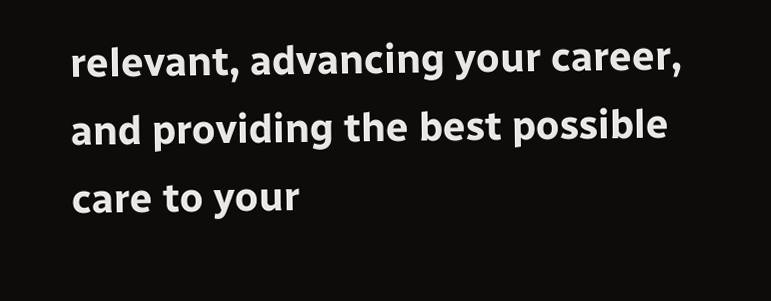relevant, advancing your career, and providing the best possible care to your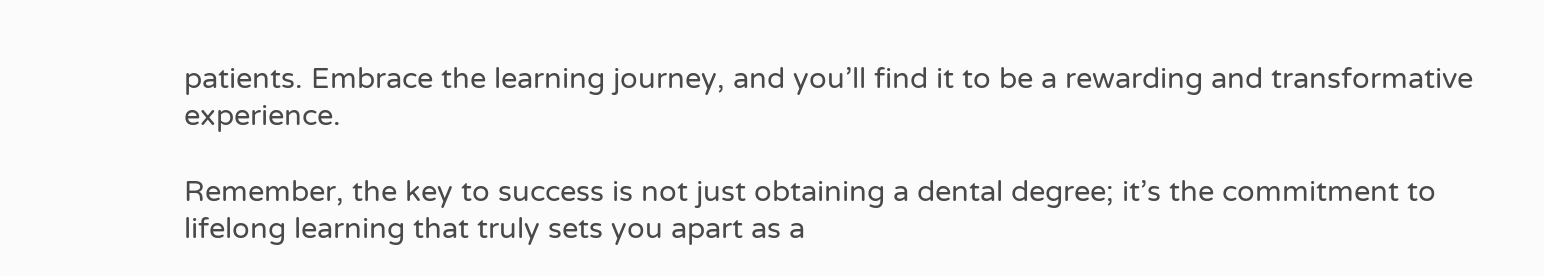patients. Embrace the learning journey, and you’ll find it to be a rewarding and transformative experience.

Remember, the key to success is not just obtaining a dental degree; it’s the commitment to lifelong learning that truly sets you apart as a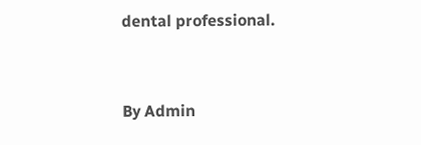dental professional.


By Admin